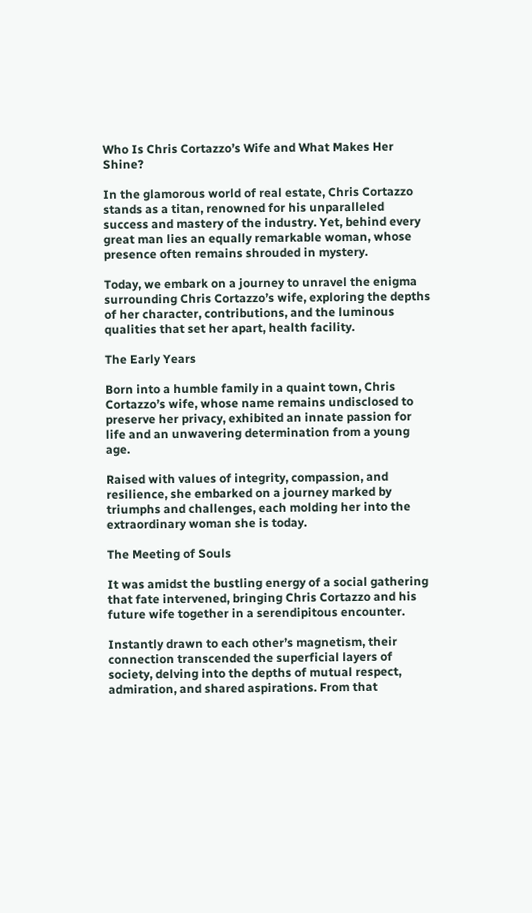Who Is Chris Cortazzo’s Wife and What Makes Her Shine?

In the glamorous world of real estate, Chris Cortazzo stands as a titan, renowned for his unparalleled success and mastery of the industry. Yet, behind every great man lies an equally remarkable woman, whose presence often remains shrouded in mystery.

Today, we embark on a journey to unravel the enigma surrounding Chris Cortazzo’s wife, exploring the depths of her character, contributions, and the luminous qualities that set her apart, health facility.

The Early Years

Born into a humble family in a quaint town, Chris Cortazzo’s wife, whose name remains undisclosed to preserve her privacy, exhibited an innate passion for life and an unwavering determination from a young age.

Raised with values of integrity, compassion, and resilience, she embarked on a journey marked by triumphs and challenges, each molding her into the extraordinary woman she is today.

The Meeting of Souls

It was amidst the bustling energy of a social gathering that fate intervened, bringing Chris Cortazzo and his future wife together in a serendipitous encounter.

Instantly drawn to each other’s magnetism, their connection transcended the superficial layers of society, delving into the depths of mutual respect, admiration, and shared aspirations. From that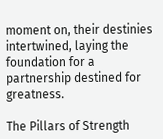moment on, their destinies intertwined, laying the foundation for a partnership destined for greatness.

The Pillars of Strength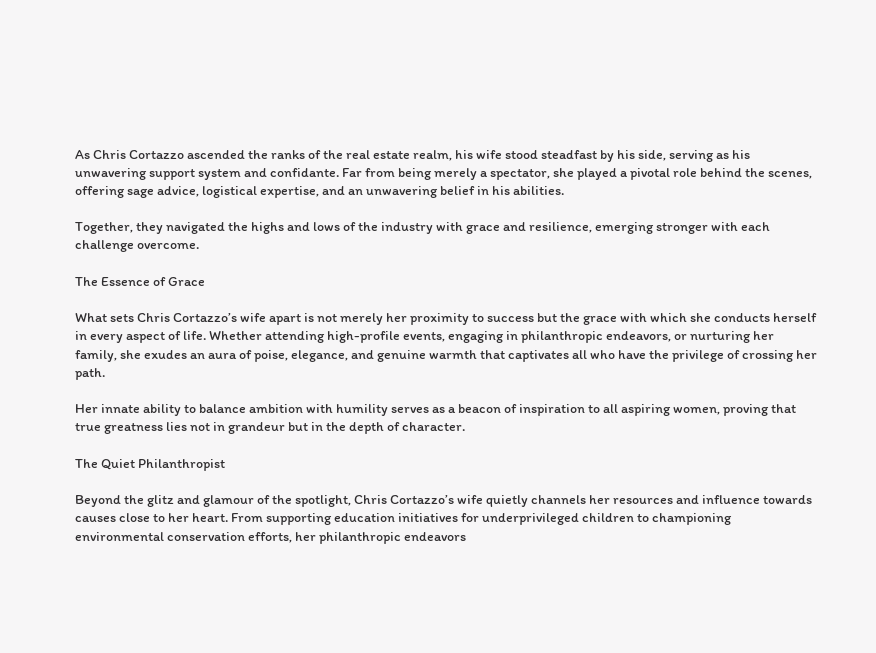As Chris Cortazzo ascended the ranks of the real estate realm, his wife stood steadfast by his side, serving as his unwavering support system and confidante. Far from being merely a spectator, she played a pivotal role behind the scenes, offering sage advice, logistical expertise, and an unwavering belief in his abilities.

Together, they navigated the highs and lows of the industry with grace and resilience, emerging stronger with each challenge overcome.

The Essence of Grace

What sets Chris Cortazzo’s wife apart is not merely her proximity to success but the grace with which she conducts herself in every aspect of life. Whether attending high-profile events, engaging in philanthropic endeavors, or nurturing her family, she exudes an aura of poise, elegance, and genuine warmth that captivates all who have the privilege of crossing her path.

Her innate ability to balance ambition with humility serves as a beacon of inspiration to all aspiring women, proving that true greatness lies not in grandeur but in the depth of character.

The Quiet Philanthropist

Beyond the glitz and glamour of the spotlight, Chris Cortazzo’s wife quietly channels her resources and influence towards causes close to her heart. From supporting education initiatives for underprivileged children to championing environmental conservation efforts, her philanthropic endeavors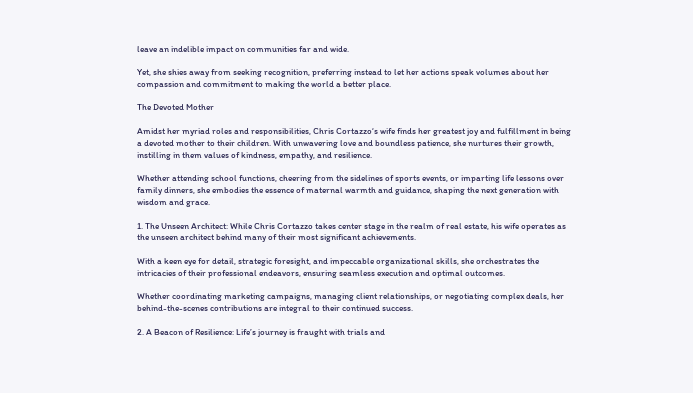leave an indelible impact on communities far and wide.

Yet, she shies away from seeking recognition, preferring instead to let her actions speak volumes about her compassion and commitment to making the world a better place.

The Devoted Mother

Amidst her myriad roles and responsibilities, Chris Cortazzo‘s wife finds her greatest joy and fulfillment in being a devoted mother to their children. With unwavering love and boundless patience, she nurtures their growth, instilling in them values of kindness, empathy, and resilience.

Whether attending school functions, cheering from the sidelines of sports events, or imparting life lessons over family dinners, she embodies the essence of maternal warmth and guidance, shaping the next generation with wisdom and grace.

1. The Unseen Architect: While Chris Cortazzo takes center stage in the realm of real estate, his wife operates as the unseen architect behind many of their most significant achievements.

With a keen eye for detail, strategic foresight, and impeccable organizational skills, she orchestrates the intricacies of their professional endeavors, ensuring seamless execution and optimal outcomes.

Whether coordinating marketing campaigns, managing client relationships, or negotiating complex deals, her behind-the-scenes contributions are integral to their continued success.

2. A Beacon of Resilience: Life’s journey is fraught with trials and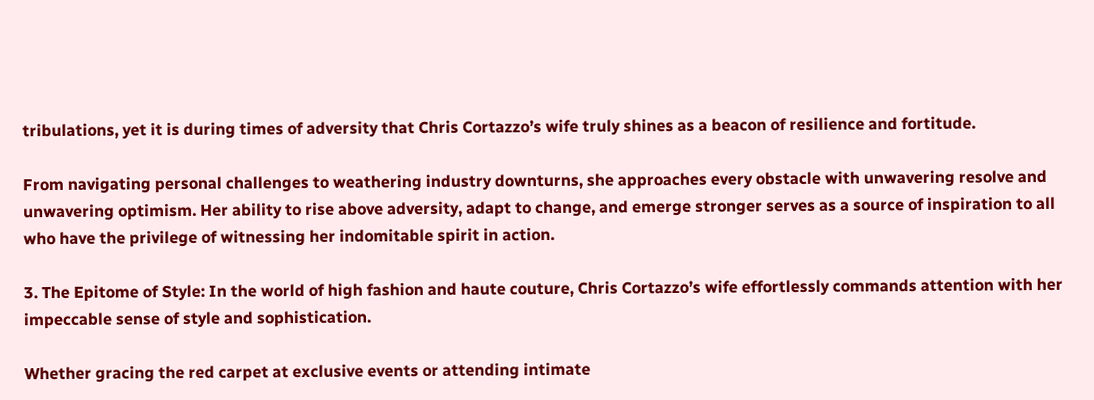tribulations, yet it is during times of adversity that Chris Cortazzo’s wife truly shines as a beacon of resilience and fortitude.

From navigating personal challenges to weathering industry downturns, she approaches every obstacle with unwavering resolve and unwavering optimism. Her ability to rise above adversity, adapt to change, and emerge stronger serves as a source of inspiration to all who have the privilege of witnessing her indomitable spirit in action.

3. The Epitome of Style: In the world of high fashion and haute couture, Chris Cortazzo’s wife effortlessly commands attention with her impeccable sense of style and sophistication.

Whether gracing the red carpet at exclusive events or attending intimate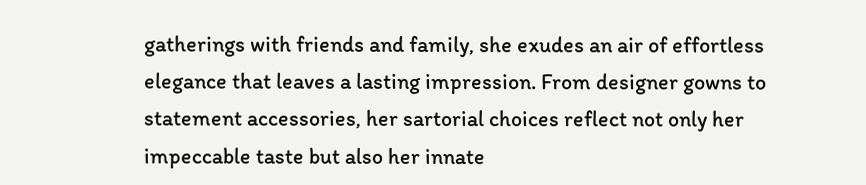gatherings with friends and family, she exudes an air of effortless elegance that leaves a lasting impression. From designer gowns to statement accessories, her sartorial choices reflect not only her impeccable taste but also her innate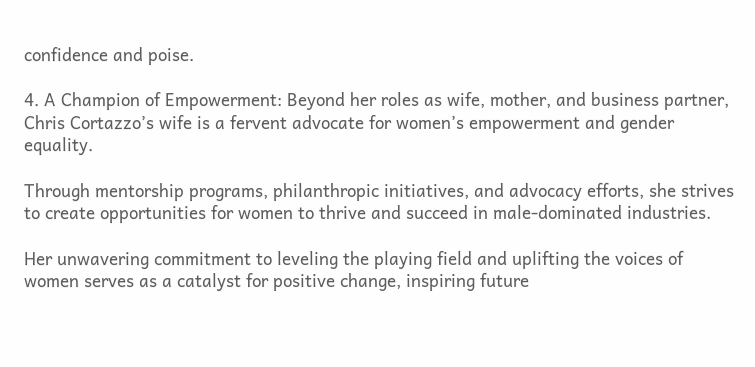confidence and poise.

4. A Champion of Empowerment: Beyond her roles as wife, mother, and business partner, Chris Cortazzo’s wife is a fervent advocate for women’s empowerment and gender equality.

Through mentorship programs, philanthropic initiatives, and advocacy efforts, she strives to create opportunities for women to thrive and succeed in male-dominated industries.

Her unwavering commitment to leveling the playing field and uplifting the voices of women serves as a catalyst for positive change, inspiring future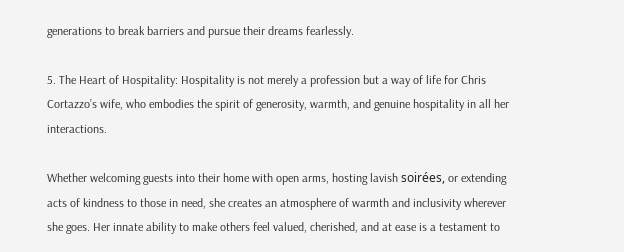generations to break barriers and pursue their dreams fearlessly.

5. The Heart of Hospitality: Hospitality is not merely a profession but a way of life for Chris Cortazzo’s wife, who embodies the spirit of generosity, warmth, and genuine hospitality in all her interactions.

Whether welcoming guests into their home with open arms, hosting lavish soirées, or extending acts of kindness to those in need, she creates an atmosphere of warmth and inclusivity wherever she goes. Her innate ability to make others feel valued, cherished, and at ease is a testament to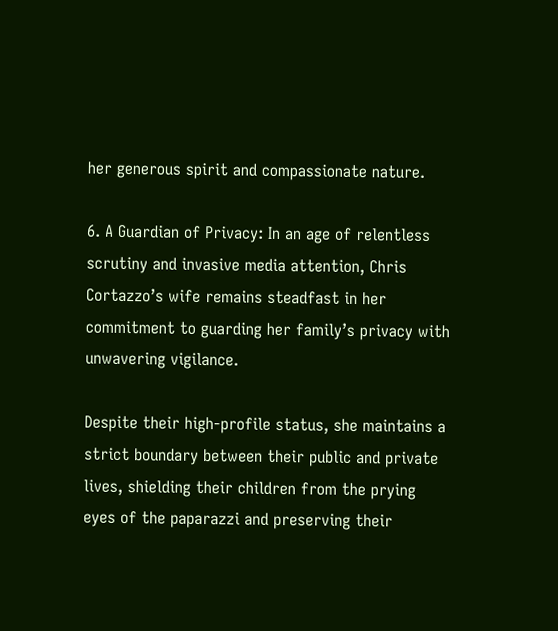her generous spirit and compassionate nature.

6. A Guardian of Privacy: In an age of relentless scrutiny and invasive media attention, Chris Cortazzo’s wife remains steadfast in her commitment to guarding her family’s privacy with unwavering vigilance.

Despite their high-profile status, she maintains a strict boundary between their public and private lives, shielding their children from the prying eyes of the paparazzi and preserving their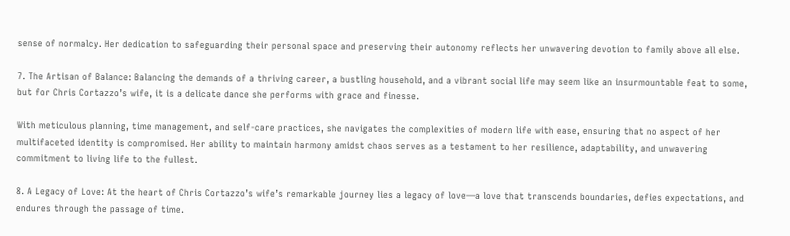sense of normalcy. Her dedication to safeguarding their personal space and preserving their autonomy reflects her unwavering devotion to family above all else.

7. The Artisan of Balance: Balancing the demands of a thriving career, a bustling household, and a vibrant social life may seem like an insurmountable feat to some, but for Chris Cortazzo’s wife, it is a delicate dance she performs with grace and finesse.

With meticulous planning, time management, and self-care practices, she navigates the complexities of modern life with ease, ensuring that no aspect of her multifaceted identity is compromised. Her ability to maintain harmony amidst chaos serves as a testament to her resilience, adaptability, and unwavering commitment to living life to the fullest.

8. A Legacy of Love: At the heart of Chris Cortazzo’s wife’s remarkable journey lies a legacy of love—a love that transcends boundaries, defies expectations, and endures through the passage of time.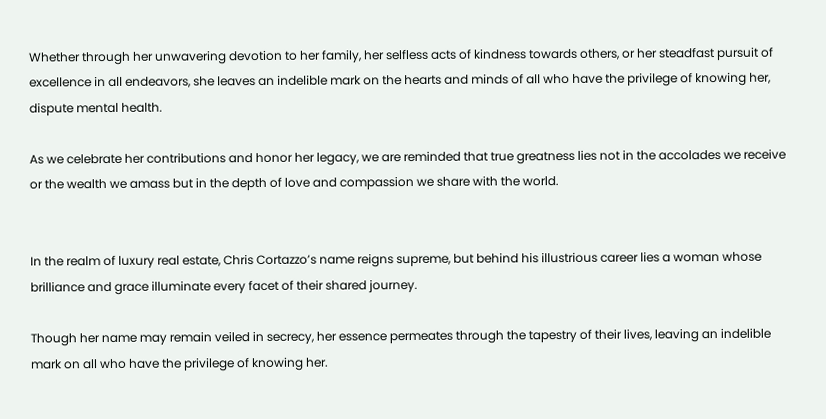Whether through her unwavering devotion to her family, her selfless acts of kindness towards others, or her steadfast pursuit of excellence in all endeavors, she leaves an indelible mark on the hearts and minds of all who have the privilege of knowing her, dispute mental health.

As we celebrate her contributions and honor her legacy, we are reminded that true greatness lies not in the accolades we receive or the wealth we amass but in the depth of love and compassion we share with the world.


In the realm of luxury real estate, Chris Cortazzo’s name reigns supreme, but behind his illustrious career lies a woman whose brilliance and grace illuminate every facet of their shared journey.

Though her name may remain veiled in secrecy, her essence permeates through the tapestry of their lives, leaving an indelible mark on all who have the privilege of knowing her.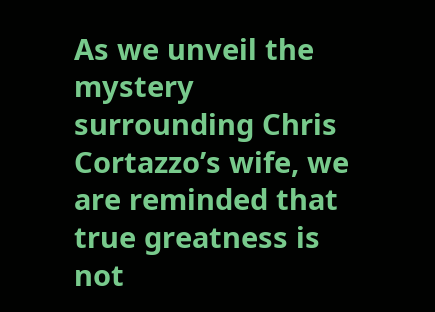As we unveil the mystery surrounding Chris Cortazzo’s wife, we are reminded that true greatness is not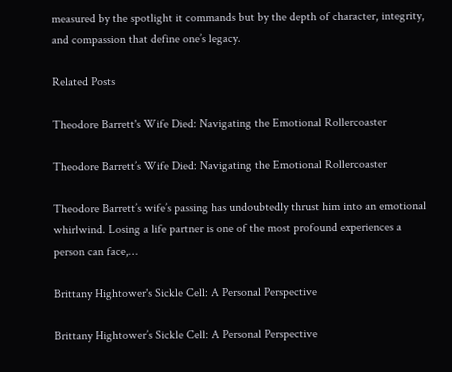measured by the spotlight it commands but by the depth of character, integrity, and compassion that define one’s legacy.

Related Posts

Theodore Barrett's Wife Died: Navigating the Emotional Rollercoaster

Theodore Barrett’s Wife Died: Navigating the Emotional Rollercoaster

Theodore Barrett’s wife’s passing has undoubtedly thrust him into an emotional whirlwind. Losing a life partner is one of the most profound experiences a person can face,…

Brittany Hightower's Sickle Cell: A Personal Perspective

Brittany Hightower’s Sickle Cell: A Personal Perspective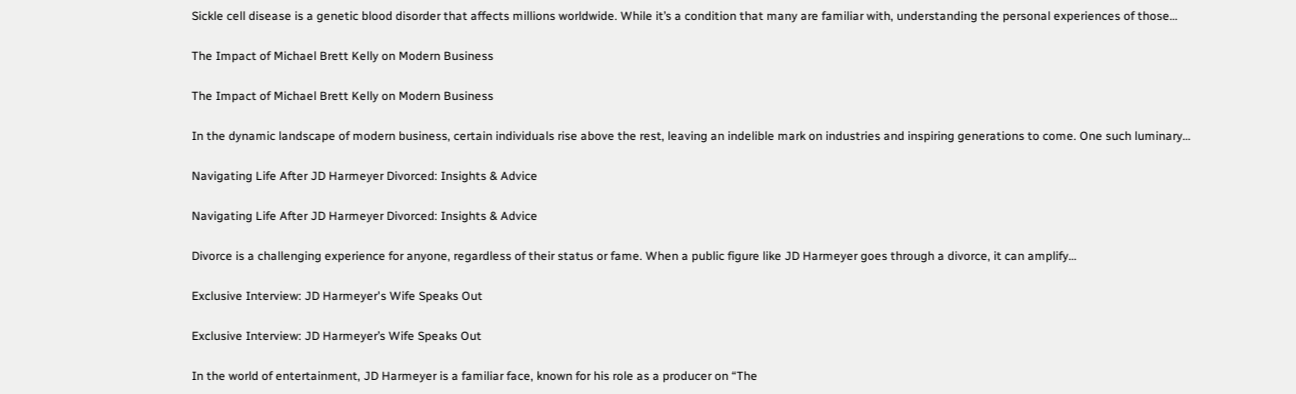Sickle cell disease is a genetic blood disorder that affects millions worldwide. While it’s a condition that many are familiar with, understanding the personal experiences of those…

The Impact of Michael Brett Kelly on Modern Business

The Impact of Michael Brett Kelly on Modern Business

In the dynamic landscape of modern business, certain individuals rise above the rest, leaving an indelible mark on industries and inspiring generations to come. One such luminary…

Navigating Life After JD Harmeyer Divorced: Insights & Advice

Navigating Life After JD Harmeyer Divorced: Insights & Advice

Divorce is a challenging experience for anyone, regardless of their status or fame. When a public figure like JD Harmeyer goes through a divorce, it can amplify…

Exclusive Interview: JD Harmeyer's Wife Speaks Out

Exclusive Interview: JD Harmeyer’s Wife Speaks Out

In the world of entertainment, JD Harmeyer is a familiar face, known for his role as a producer on “The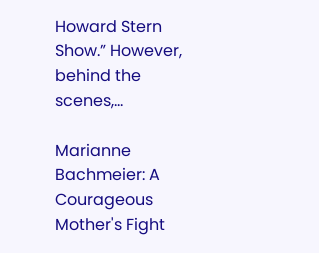Howard Stern Show.” However, behind the scenes,…

Marianne Bachmeier: A Courageous Mother's Fight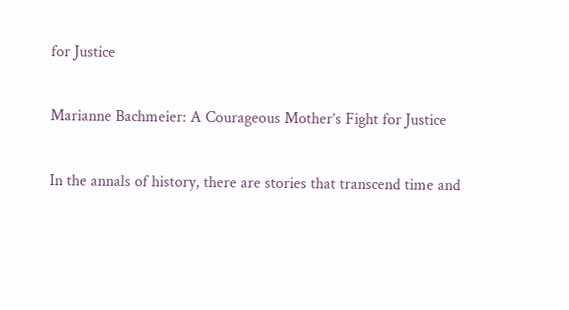for Justice

Marianne Bachmeier: A Courageous Mother’s Fight for Justice

In the annals of history, there are stories that transcend time and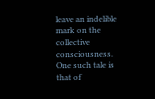leave an indelible mark on the collective consciousness. One such tale is that of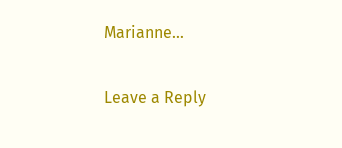Marianne…

Leave a Reply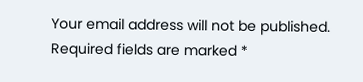Your email address will not be published. Required fields are marked *